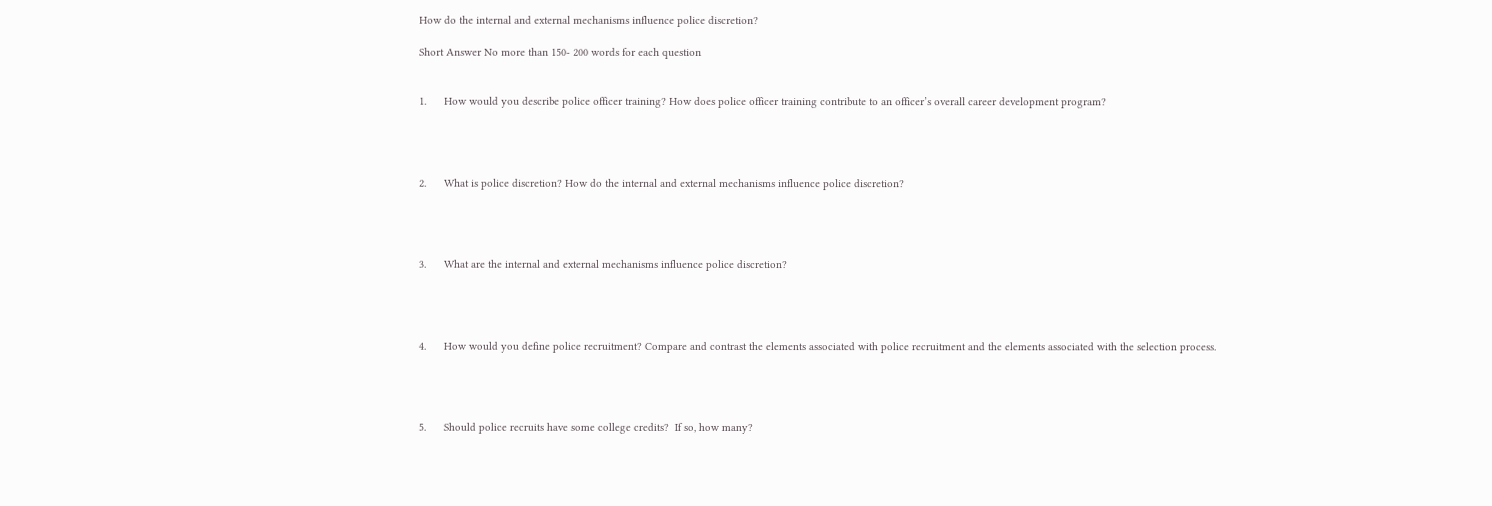How do the internal and external mechanisms influence police discretion?

Short Answer No more than 150- 200 words for each question


1.      How would you describe police officer training? How does police officer training contribute to an officer’s overall career development program?




2.      What is police discretion? How do the internal and external mechanisms influence police discretion?




3.      What are the internal and external mechanisms influence police discretion?




4.      How would you define police recruitment? Compare and contrast the elements associated with police recruitment and the elements associated with the selection process.




5.      Should police recruits have some college credits?  If so, how many?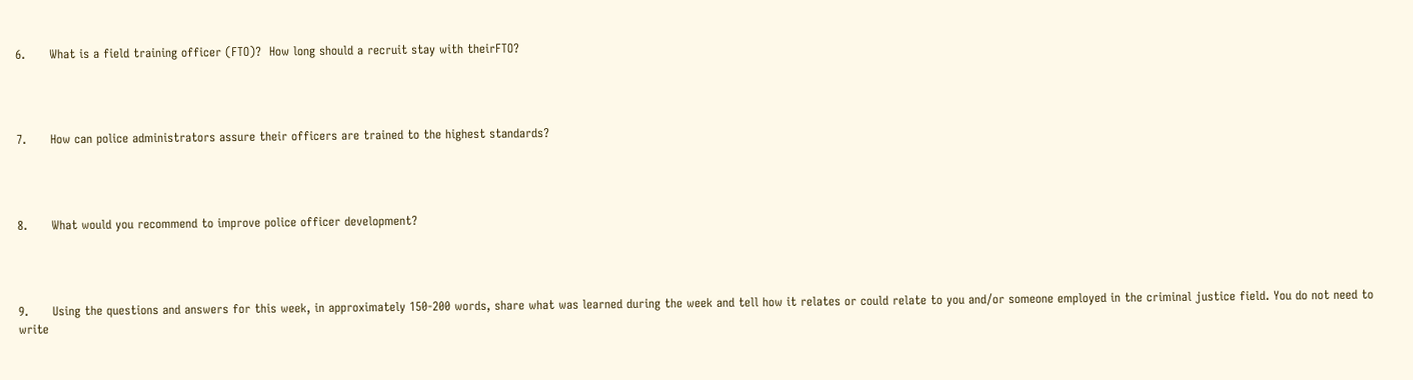6.      What is a field training officer (FTO)?  How long should a recruit stay with theirFTO?




7.      How can police administrators assure their officers are trained to the highest standards?




8.      What would you recommend to improve police officer development?




9.      Using the questions and answers for this week, in approximately 150-200 words, share what was learned during the week and tell how it relates or could relate to you and/or someone employed in the criminal justice field. You do not need to write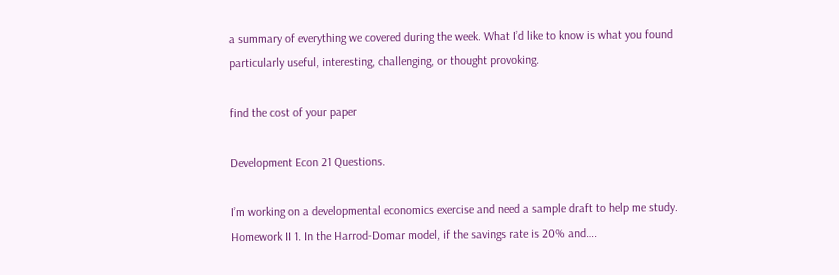a summary of everything we covered during the week. What I’d like to know is what you found particularly useful, interesting, challenging, or thought provoking.

find the cost of your paper

Development Econ 21 Questions.

I’m working on a developmental economics exercise and need a sample draft to help me study. Homework II 1. In the Harrod-Domar model, if the savings rate is 20% and….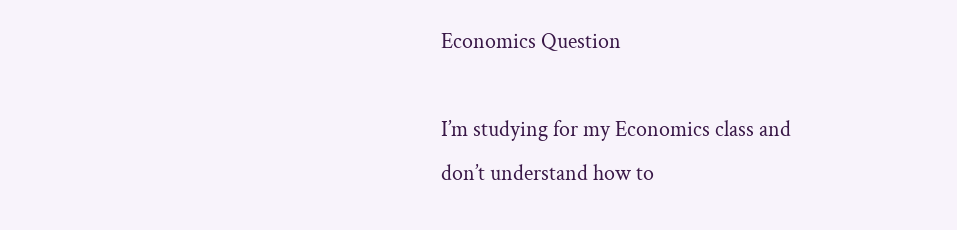Economics Question

I’m studying for my Economics class and don’t understand how to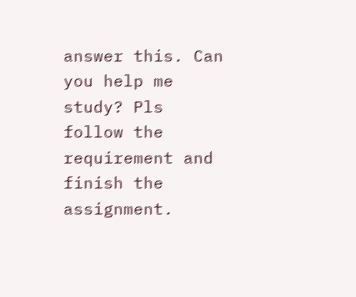answer this. Can you help me study? Pls follow the requirement and finish the assignment.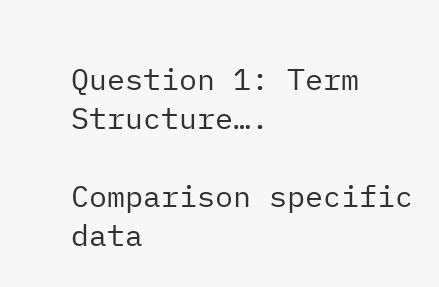Question 1: Term Structure….

Comparison specific data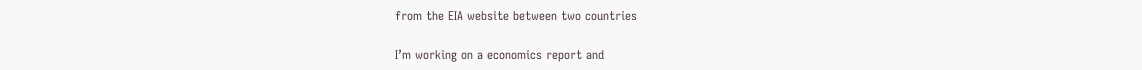from the EIA website between two countries

I’m working on a economics report and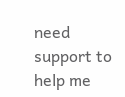need support to help me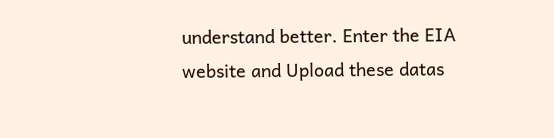understand better. Enter the EIA website and Upload these datas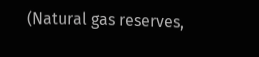(Natural gas reserves,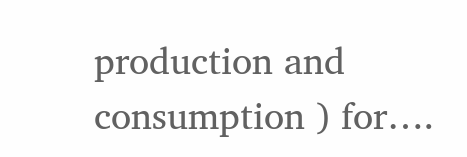production and consumption ) for….